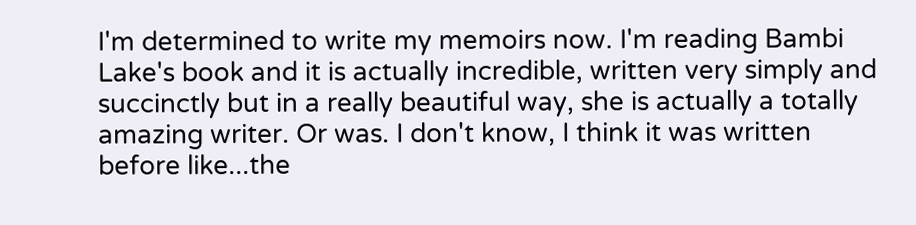I'm determined to write my memoirs now. I'm reading Bambi Lake's book and it is actually incredible, written very simply and succinctly but in a really beautiful way, she is actually a totally amazing writer. Or was. I don't know, I think it was written before like...the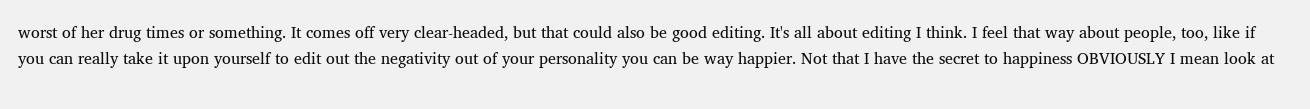worst of her drug times or something. It comes off very clear-headed, but that could also be good editing. It's all about editing I think. I feel that way about people, too, like if you can really take it upon yourself to edit out the negativity out of your personality you can be way happier. Not that I have the secret to happiness OBVIOUSLY I mean look at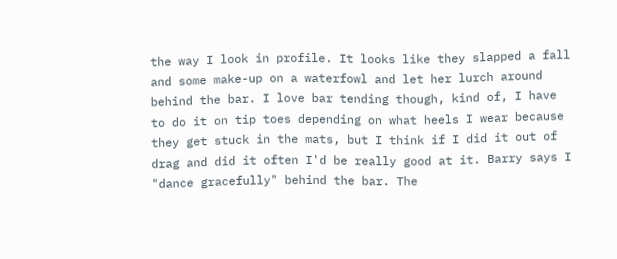the way I look in profile. It looks like they slapped a fall and some make-up on a waterfowl and let her lurch around behind the bar. I love bar tending though, kind of, I have to do it on tip toes depending on what heels I wear because they get stuck in the mats, but I think if I did it out of drag and did it often I'd be really good at it. Barry says I "dance gracefully" behind the bar. The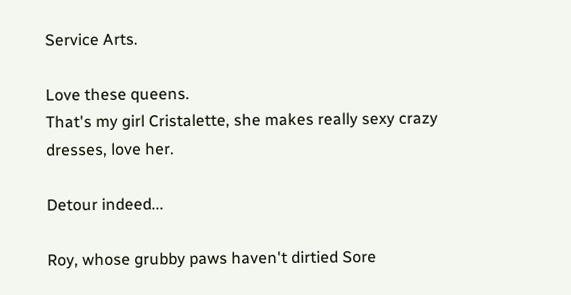Service Arts.

Love these queens.
That's my girl Cristalette, she makes really sexy crazy dresses, love her.

Detour indeed...

Roy, whose grubby paws haven't dirtied Sore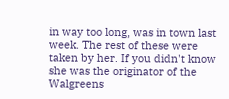in way too long, was in town last week. The rest of these were taken by her. If you didn't know she was the originator of the Walgreens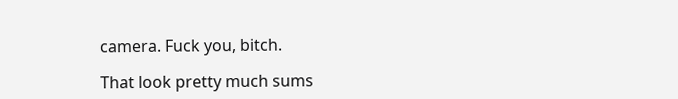camera. Fuck you, bitch.

That look pretty much sums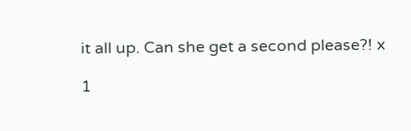it all up. Can she get a second please?! x

1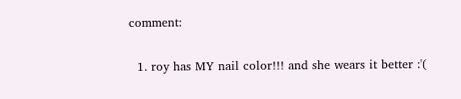comment:

  1. roy has MY nail color!!! and she wears it better :'(